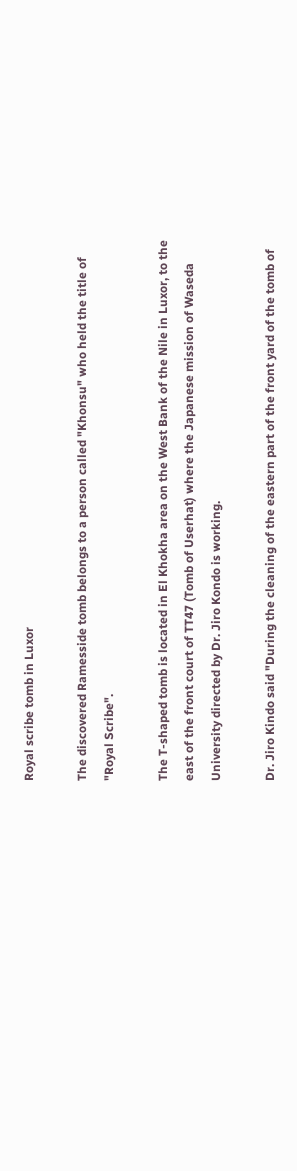Royal scribe tomb in Luxor

The discovered Ramesside tomb belongs to a person called "Khonsu" who held the title of "Royal Scribe".

The T-shaped tomb is located in El Khokha area on the West Bank of the Nile in Luxor, to the east of the front court of TT47 (Tomb of Userhat) where the Japanese mission of Waseda University directed by Dr. Jiro Kondo is working.

Dr. Jiro Kindo said "During the cleaning of the eastern part of the front yard of the tomb of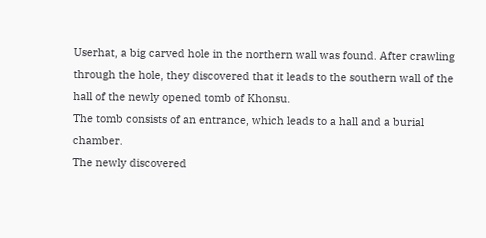Userhat, a big carved hole in the northern wall was found. After crawling through the hole, they discovered that it leads to the southern wall of the hall of the newly opened tomb of Khonsu.
The tomb consists of an entrance, which leads to a hall and a burial chamber.
The newly discovered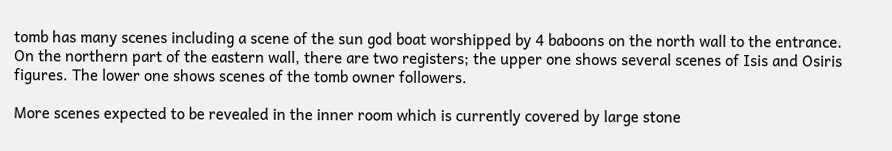tomb has many scenes including a scene of the sun god boat worshipped by 4 baboons on the north wall to the entrance.
On the northern part of the eastern wall, there are two registers; the upper one shows several scenes of Isis and Osiris figures. The lower one shows scenes of the tomb owner followers.

More scenes expected to be revealed in the inner room which is currently covered by large stone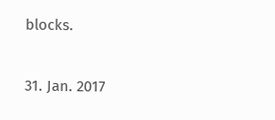blocks.

31. Jan. 2017